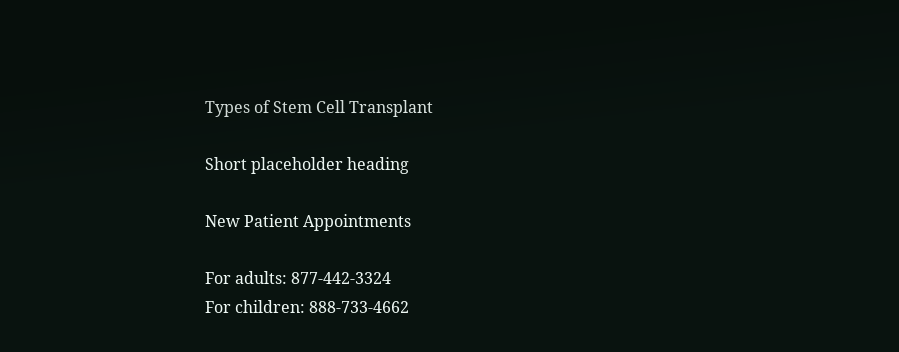Types of Stem Cell Transplant

Short placeholder heading

New Patient Appointments

For adults: 877-442-3324
For children: 888-733-4662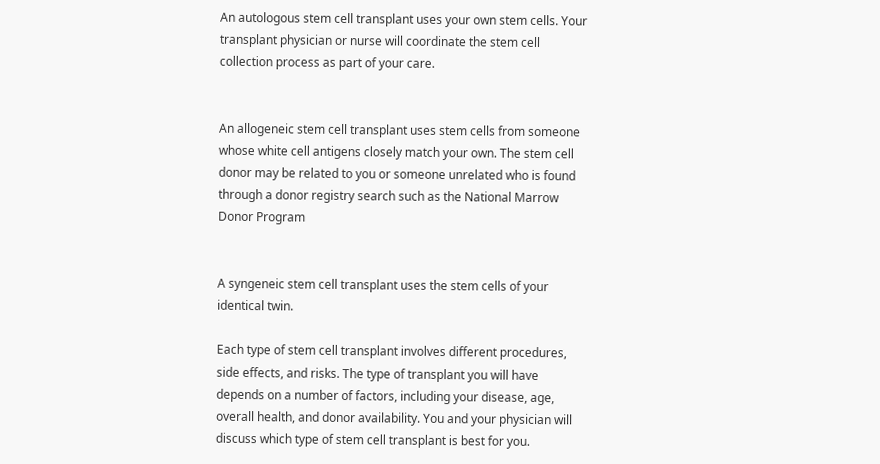An autologous stem cell transplant uses your own stem cells. Your transplant physician or nurse will coordinate the stem cell collection process as part of your care.


An allogeneic stem cell transplant uses stem cells from someone whose white cell antigens closely match your own. The stem cell donor may be related to you or someone unrelated who is found through a donor registry search such as the National Marrow Donor Program


A syngeneic stem cell transplant uses the stem cells of your identical twin.

Each type of stem cell transplant involves different procedures, side effects, and risks. The type of transplant you will have depends on a number of factors, including your disease, age, overall health, and donor availability. You and your physician will discuss which type of stem cell transplant is best for you.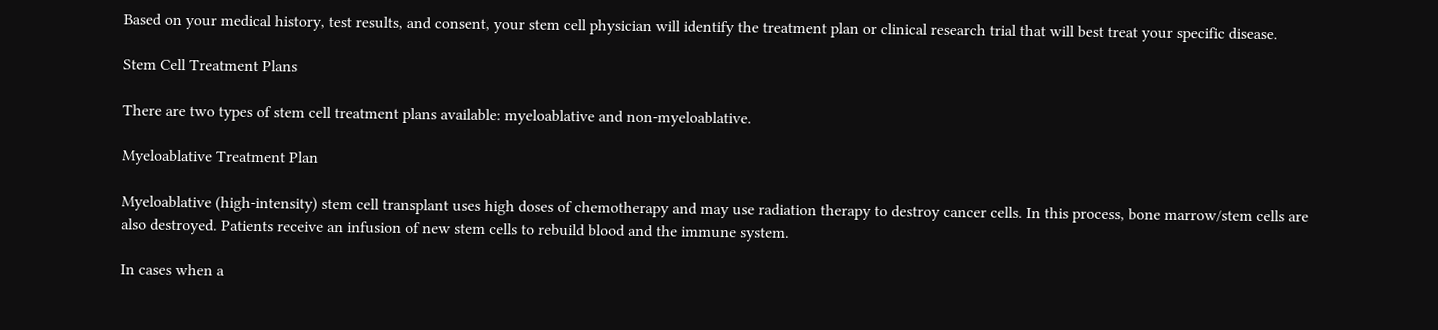Based on your medical history, test results, and consent, your stem cell physician will identify the treatment plan or clinical research trial that will best treat your specific disease.

Stem Cell Treatment Plans

There are two types of stem cell treatment plans available: myeloablative and non-myeloablative.

Myeloablative Treatment Plan

Myeloablative (high-intensity) stem cell transplant uses high doses of chemotherapy and may use radiation therapy to destroy cancer cells. In this process, bone marrow/stem cells are also destroyed. Patients receive an infusion of new stem cells to rebuild blood and the immune system.

In cases when a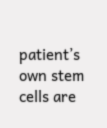patient’s own stem cells are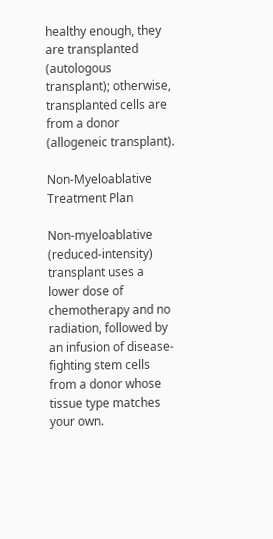healthy enough, they are transplanted (autologous transplant); otherwise, transplanted cells are from a donor (allogeneic transplant).

Non-Myeloablative Treatment Plan

Non-myeloablative (reduced-intensity) transplant uses a lower dose of chemotherapy and no radiation, followed by an infusion of disease-fighting stem cells from a donor whose tissue type matches your own.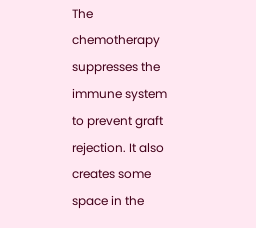The chemotherapy suppresses the immune system to prevent graft rejection. It also creates some space in the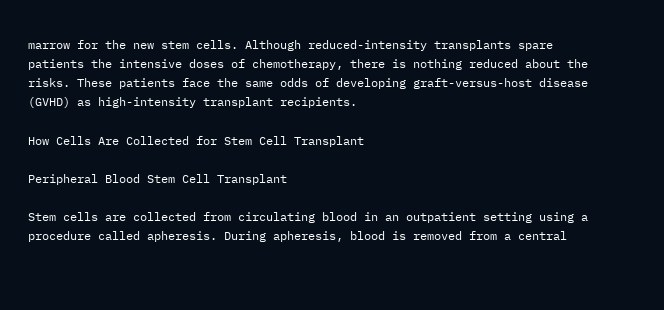marrow for the new stem cells. Although reduced-intensity transplants spare patients the intensive doses of chemotherapy, there is nothing reduced about the risks. These patients face the same odds of developing graft-versus-host disease (GVHD) as high-intensity transplant recipients.

How Cells Are Collected for Stem Cell Transplant

Peripheral Blood Stem Cell Transplant

Stem cells are collected from circulating blood in an outpatient setting using a procedure called apheresis. During apheresis, blood is removed from a central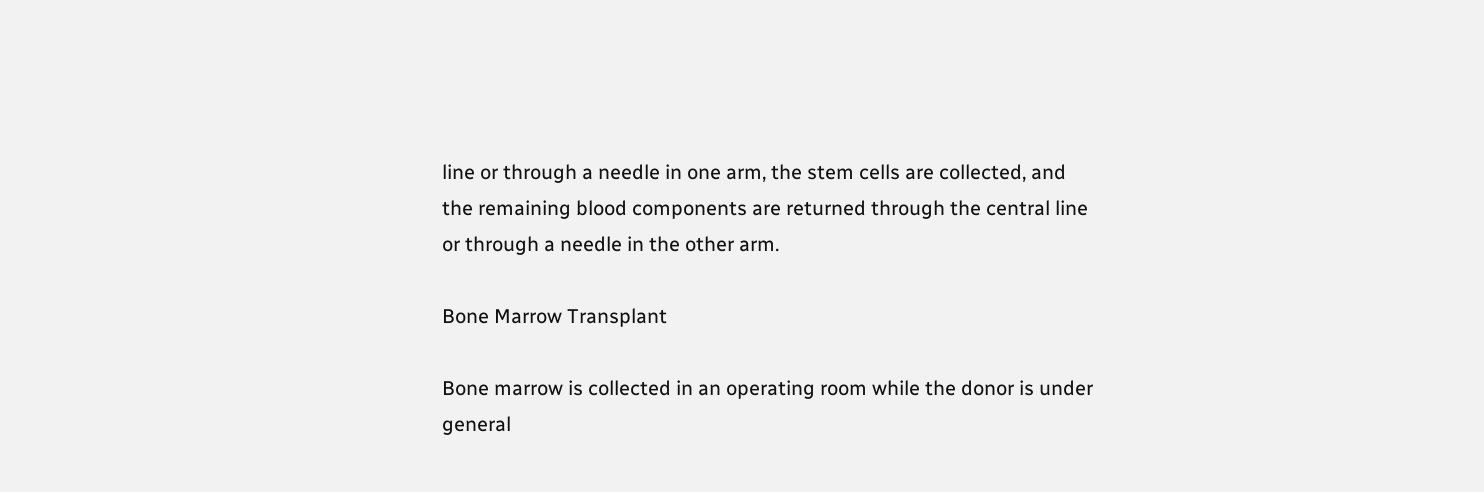line or through a needle in one arm, the stem cells are collected, and the remaining blood components are returned through the central line or through a needle in the other arm.

Bone Marrow Transplant

Bone marrow is collected in an operating room while the donor is under general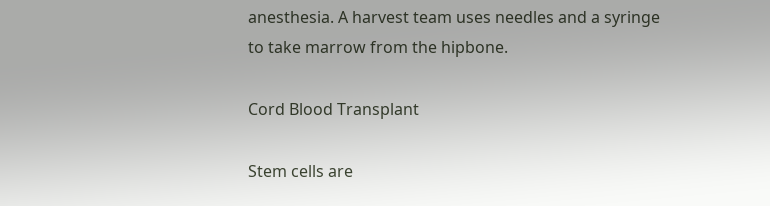anesthesia. A harvest team uses needles and a syringe to take marrow from the hipbone.

Cord Blood Transplant

Stem cells are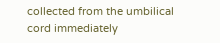collected from the umbilical cord immediately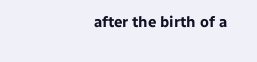after the birth of a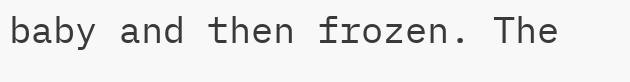baby and then frozen. The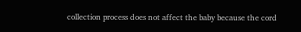collection process does not affect the baby because the cord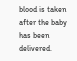blood is taken after the baby has been delivered.